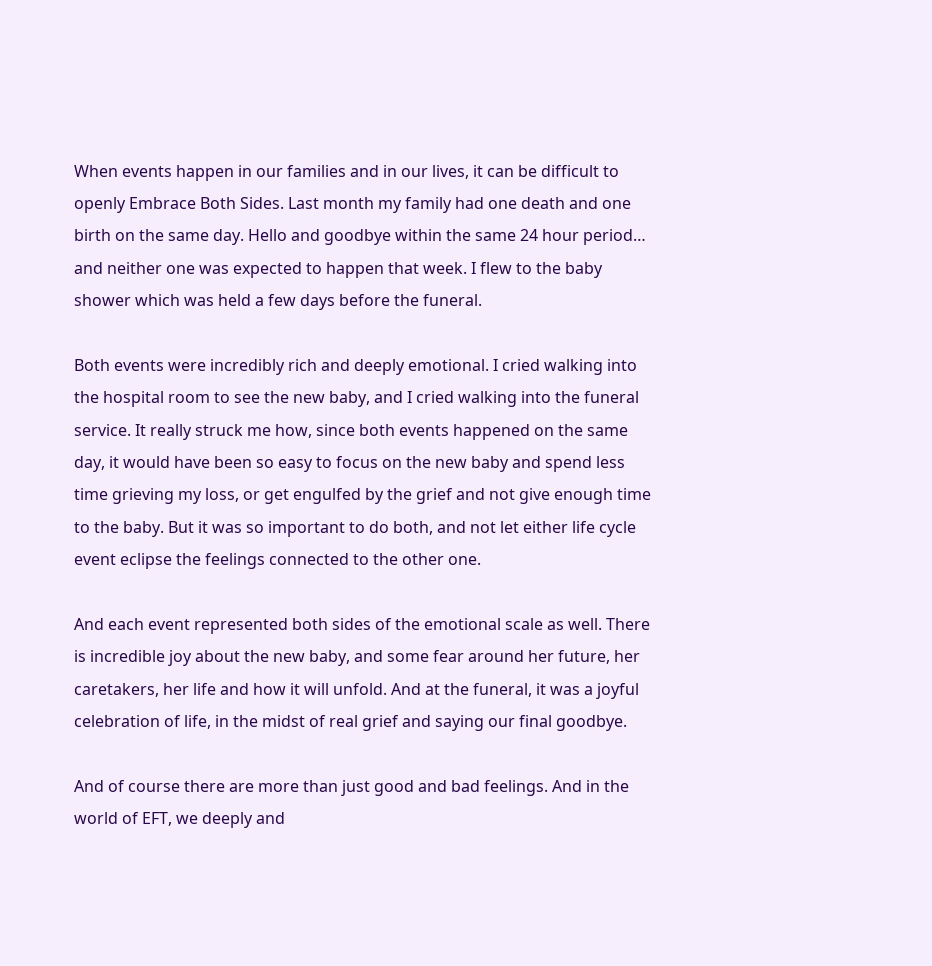When events happen in our families and in our lives, it can be difficult to openly Embrace Both Sides. Last month my family had one death and one birth on the same day. Hello and goodbye within the same 24 hour period… and neither one was expected to happen that week. I flew to the baby shower which was held a few days before the funeral.

Both events were incredibly rich and deeply emotional. I cried walking into the hospital room to see the new baby, and I cried walking into the funeral service. It really struck me how, since both events happened on the same day, it would have been so easy to focus on the new baby and spend less time grieving my loss, or get engulfed by the grief and not give enough time to the baby. But it was so important to do both, and not let either life cycle event eclipse the feelings connected to the other one.

And each event represented both sides of the emotional scale as well. There is incredible joy about the new baby, and some fear around her future, her caretakers, her life and how it will unfold. And at the funeral, it was a joyful celebration of life, in the midst of real grief and saying our final goodbye.

And of course there are more than just good and bad feelings. And in the world of EFT, we deeply and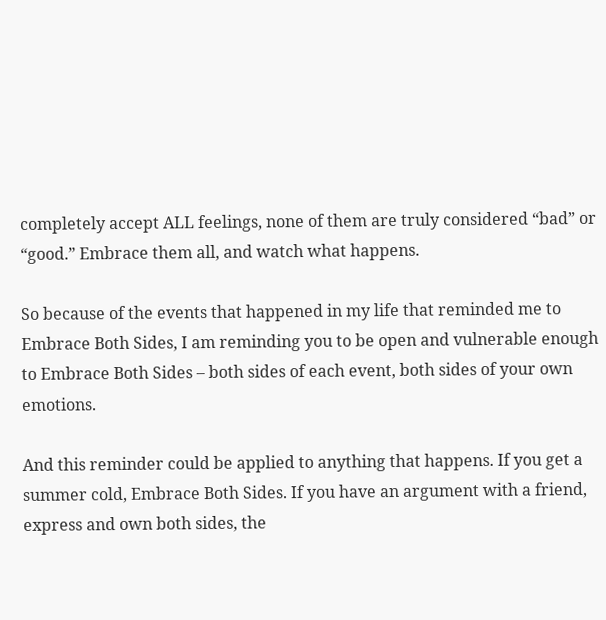completely accept ALL feelings, none of them are truly considered “bad” or “good.” Embrace them all, and watch what happens.

So because of the events that happened in my life that reminded me to Embrace Both Sides, I am reminding you to be open and vulnerable enough to Embrace Both Sides – both sides of each event, both sides of your own emotions.

And this reminder could be applied to anything that happens. If you get a summer cold, Embrace Both Sides. If you have an argument with a friend, express and own both sides, the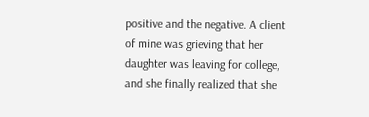positive and the negative. A client of mine was grieving that her daughter was leaving for college, and she finally realized that she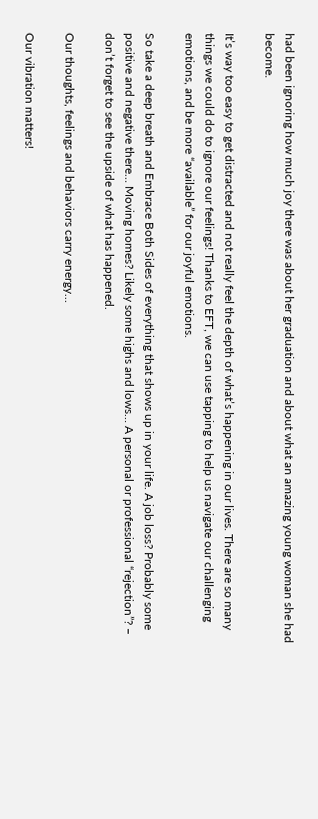had been ignoring how much joy there was about her graduation and about what an amazing young woman she had become.

It’s way too easy to get distracted and not really feel the depth of what’s happening in our lives. There are so many things we could do to ignore our feelings! Thanks to EFT, we can use tapping to help us navigate our challenging emotions, and be more “available” for our joyful emotions.

So take a deep breath and Embrace Both Sides of everything that shows up in your life. A job loss? Probably some positive and negative there… Moving homes? Likely some highs and lows… A personal or professional “rejection”? – don’t forget to see the upside of what has happened.

Our thoughts, feelings and behaviors carry energy…

Our vibration matters!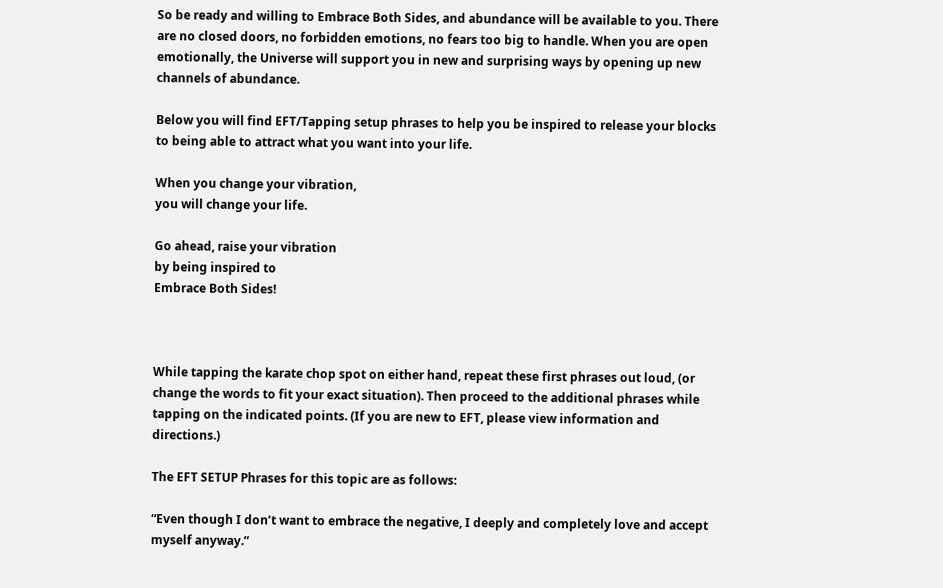So be ready and willing to Embrace Both Sides, and abundance will be available to you. There are no closed doors, no forbidden emotions, no fears too big to handle. When you are open emotionally, the Universe will support you in new and surprising ways by opening up new channels of abundance.

Below you will find EFT/Tapping setup phrases to help you be inspired to release your blocks to being able to attract what you want into your life.

When you change your vibration,
you will change your life.

Go ahead, raise your vibration
by being inspired to
Embrace Both Sides!



While tapping the karate chop spot on either hand, repeat these first phrases out loud, (or change the words to fit your exact situation). Then proceed to the additional phrases while tapping on the indicated points. (If you are new to EFT, please view information and directions.)

The EFT SETUP Phrases for this topic are as follows:

“Even though I don’t want to embrace the negative, I deeply and completely love and accept myself anyway.”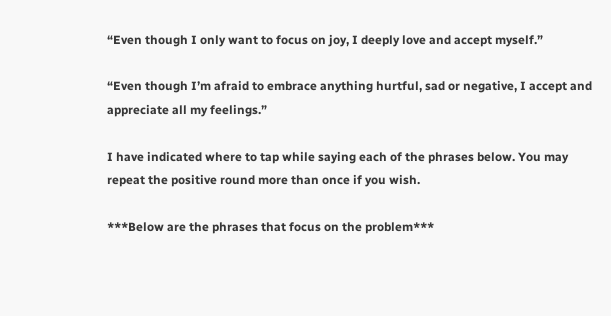“Even though I only want to focus on joy, I deeply love and accept myself.”

“Even though I’m afraid to embrace anything hurtful, sad or negative, I accept and appreciate all my feelings.”

I have indicated where to tap while saying each of the phrases below. You may repeat the positive round more than once if you wish.

***Below are the phrases that focus on the problem***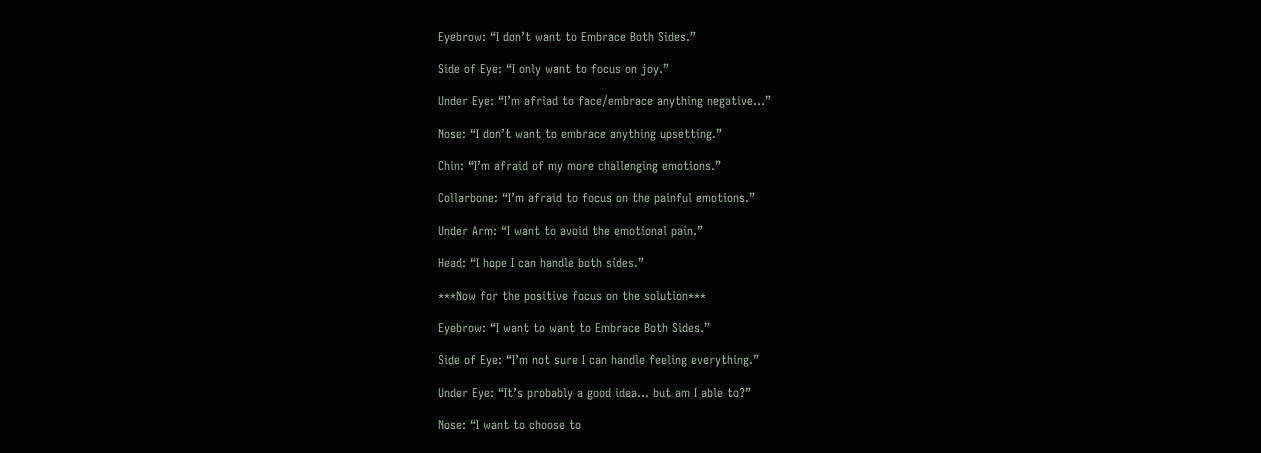Eyebrow: “I don’t want to Embrace Both Sides.”

Side of Eye: “I only want to focus on joy.”

Under Eye: “I’m afriad to face/embrace anything negative…”

Nose: “I don’t want to embrace anything upsetting.”

Chin: “I’m afraid of my more challenging emotions.”

Collarbone: “I’m afraid to focus on the painful emotions.”

Under Arm: “I want to avoid the emotional pain.”

Head: “I hope I can handle both sides.”

***Now for the positive focus on the solution***

Eyebrow: “I want to want to Embrace Both Sides.”

Side of Eye: “I’m not sure I can handle feeling everything.”

Under Eye: “It’s probably a good idea… but am I able to?”

Nose: “I want to choose to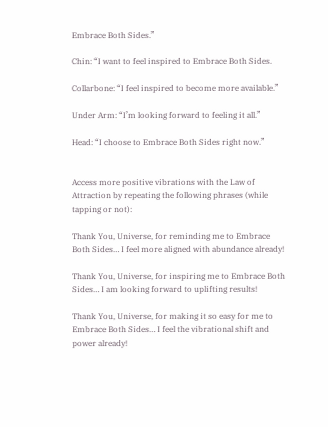Embrace Both Sides.”

Chin: “I want to feel inspired to Embrace Both Sides.

Collarbone: “I feel inspired to become more available.”

Under Arm: “I’m looking forward to feeling it all.”

Head: “I choose to Embrace Both Sides right now.”


Access more positive vibrations with the Law of Attraction by repeating the following phrases (while tapping or not):

Thank You, Universe, for reminding me to Embrace Both Sides… I feel more aligned with abundance already!

Thank You, Universe, for inspiring me to Embrace Both Sides… I am looking forward to uplifting results!

Thank You, Universe, for making it so easy for me to Embrace Both Sides… I feel the vibrational shift and power already!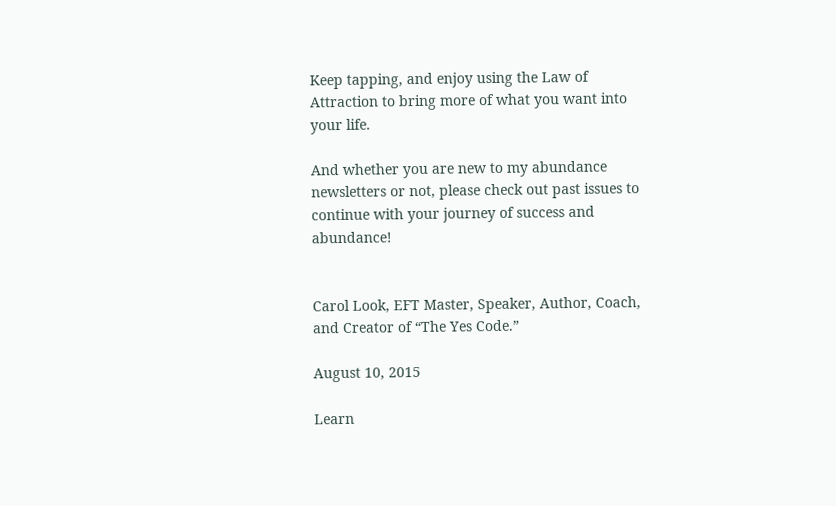Keep tapping, and enjoy using the Law of Attraction to bring more of what you want into your life.

And whether you are new to my abundance newsletters or not, please check out past issues to continue with your journey of success and abundance!


Carol Look, EFT Master, Speaker, Author, Coach, and Creator of “The Yes Code.”

August 10, 2015

Learn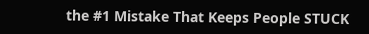the #1 Mistake That Keeps People STUCK